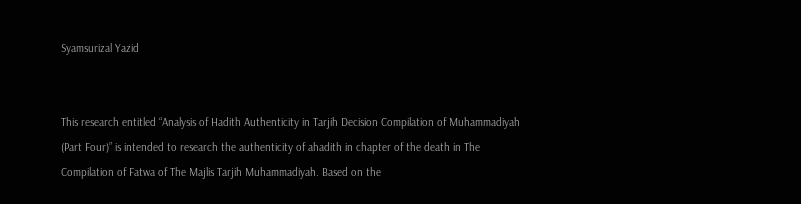Syamsurizal Yazid


This research entitled “Analysis of Hadith Authenticity in Tarjih Decision Compilation of Muhammadiyah (Part Four)” is intended to research the authenticity of ahadith in chapter of the death in The Compilation of Fatwa of The Majlis Tarjih Muhammadiyah. Based on the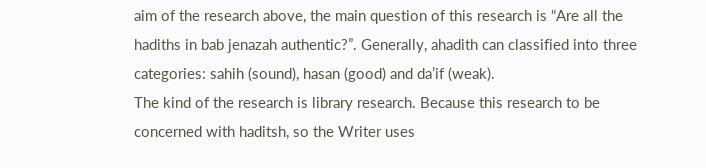aim of the research above, the main question of this research is “Are all the hadiths in bab jenazah authentic?”. Generally, ahadith can classified into three categories: sahih (sound), hasan (good) and da’if (weak).
The kind of the research is library research. Because this research to be concerned with haditsh, so the Writer uses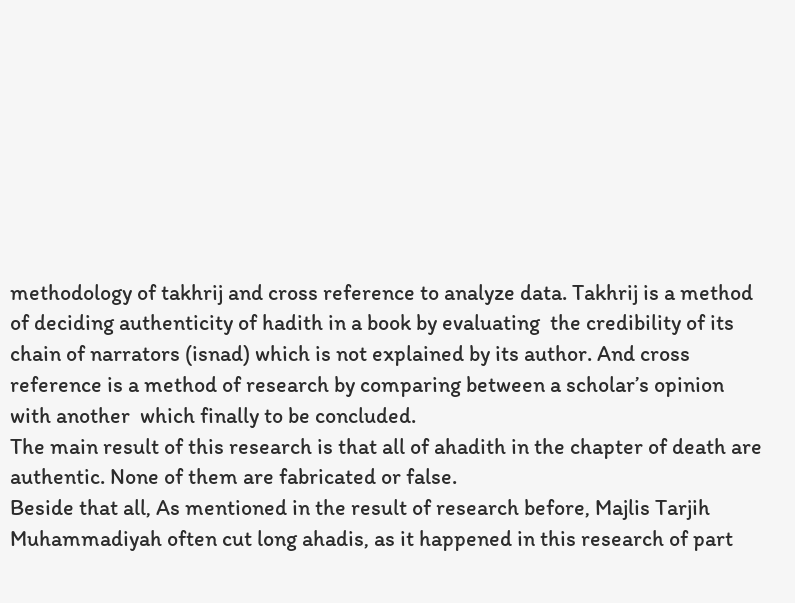methodology of takhrij and cross reference to analyze data. Takhrij is a method of deciding authenticity of hadith in a book by evaluating  the credibility of its chain of narrators (isnad) which is not explained by its author. And cross reference is a method of research by comparing between a scholar’s opinion with another  which finally to be concluded.
The main result of this research is that all of ahadith in the chapter of death are authentic. None of them are fabricated or false.
Beside that all, As mentioned in the result of research before, Majlis Tarjih Muhammadiyah often cut long ahadis, as it happened in this research of part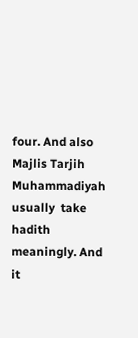four. And also Majlis Tarjih Muhammadiyah usually  take hadith meaningly. And it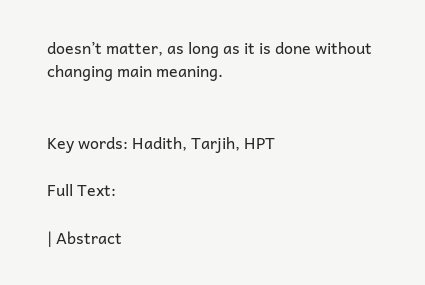doesn’t matter, as long as it is done without changing main meaning.


Key words: Hadith, Tarjih, HPT

Full Text:

| Abstract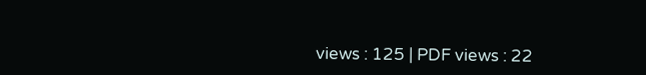views : 125 | PDF views : 22